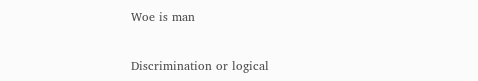Woe is man


Discrimination or logical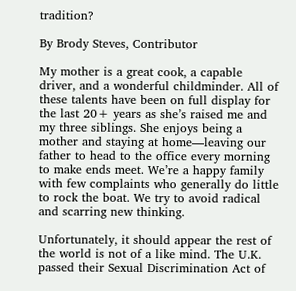tradition?

By Brody Steves, Contributor

My mother is a great cook, a capable driver, and a wonderful childminder. All of these talents have been on full display for the last 20+ years as she’s raised me and my three siblings. She enjoys being a mother and staying at home—leaving our father to head to the office every morning to make ends meet. We’re a happy family with few complaints who generally do little to rock the boat. We try to avoid radical and scarring new thinking.

Unfortunately, it should appear the rest of the world is not of a like mind. The U.K. passed their Sexual Discrimination Act of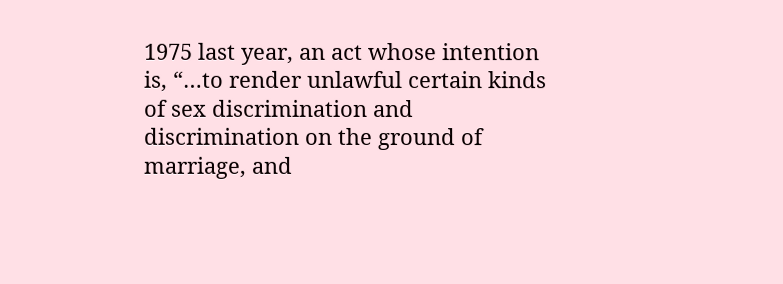1975 last year, an act whose intention is, “…to render unlawful certain kinds of sex discrimination and discrimination on the ground of marriage, and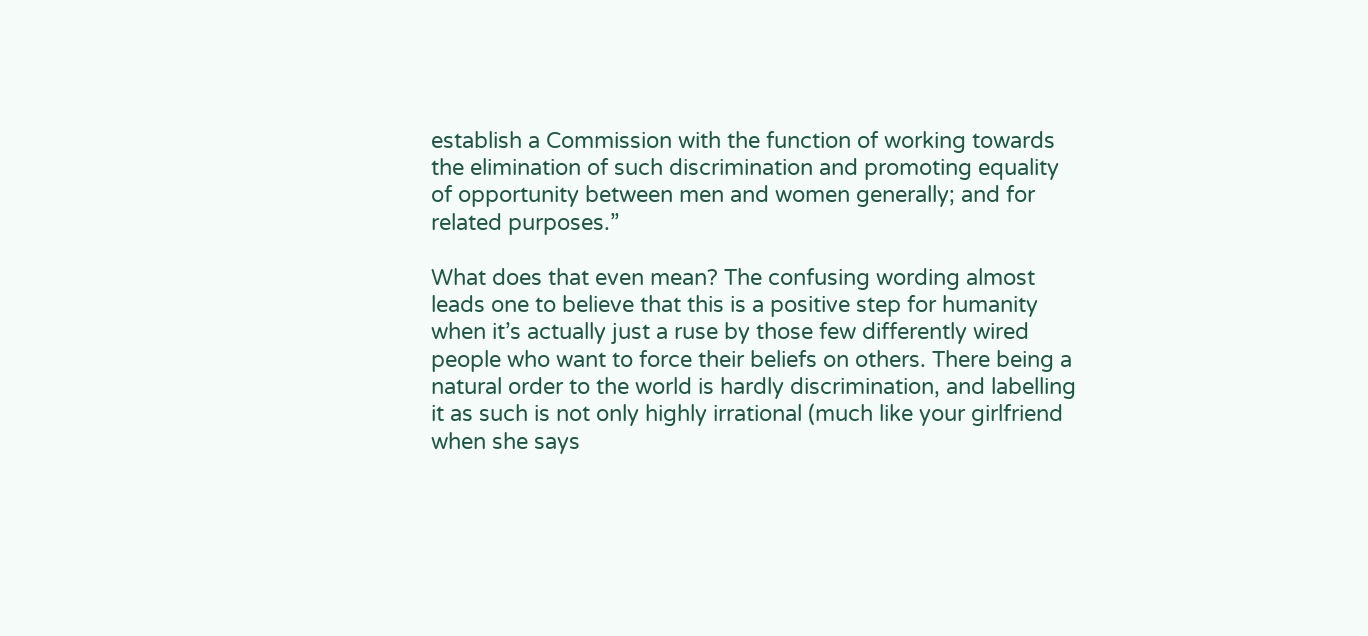establish a Commission with the function of working towards the elimination of such discrimination and promoting equality of opportunity between men and women generally; and for related purposes.”

What does that even mean? The confusing wording almost leads one to believe that this is a positive step for humanity when it’s actually just a ruse by those few differently wired people who want to force their beliefs on others. There being a natural order to the world is hardly discrimination, and labelling it as such is not only highly irrational (much like your girlfriend when she says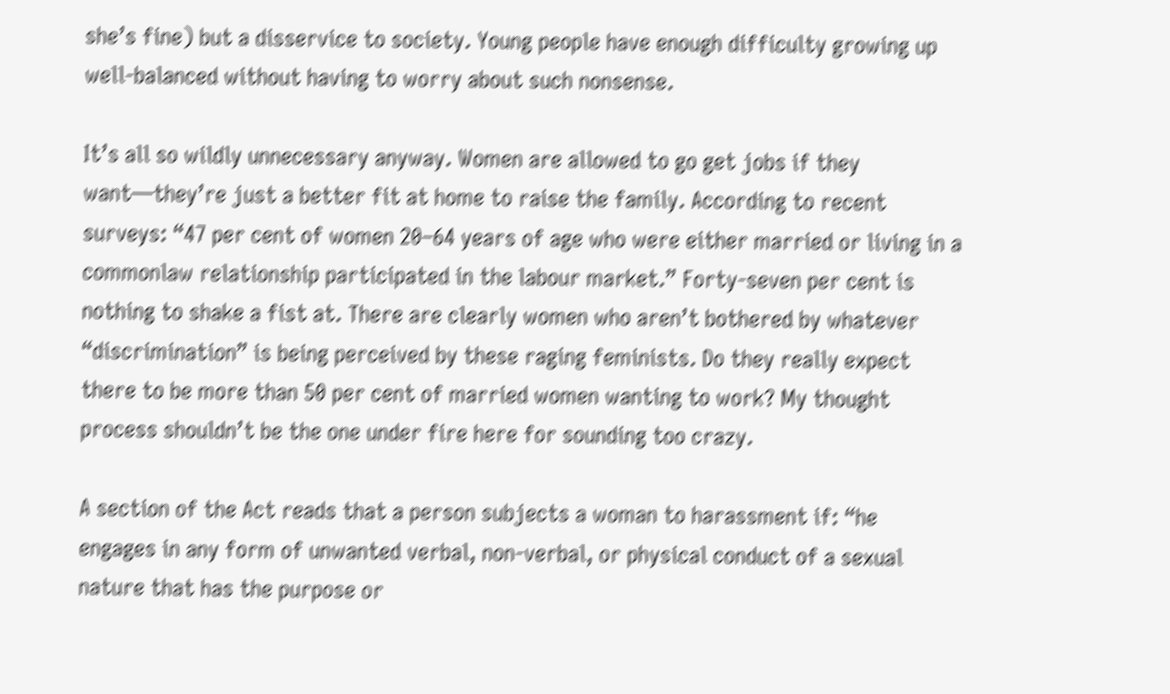she’s fine) but a disservice to society. Young people have enough difficulty growing up well-balanced without having to worry about such nonsense.

It’s all so wildly unnecessary anyway. Women are allowed to go get jobs if they want—they’re just a better fit at home to raise the family. According to recent surveys: “47 per cent of women 20–64 years of age who were either married or living in a commonlaw relationship participated in the labour market.” Forty-seven per cent is nothing to shake a fist at. There are clearly women who aren’t bothered by whatever “discrimination” is being perceived by these raging feminists. Do they really expect there to be more than 50 per cent of married women wanting to work? My thought process shouldn’t be the one under fire here for sounding too crazy.

A section of the Act reads that a person subjects a woman to harassment if: “he engages in any form of unwanted verbal, non-verbal, or physical conduct of a sexual nature that has the purpose or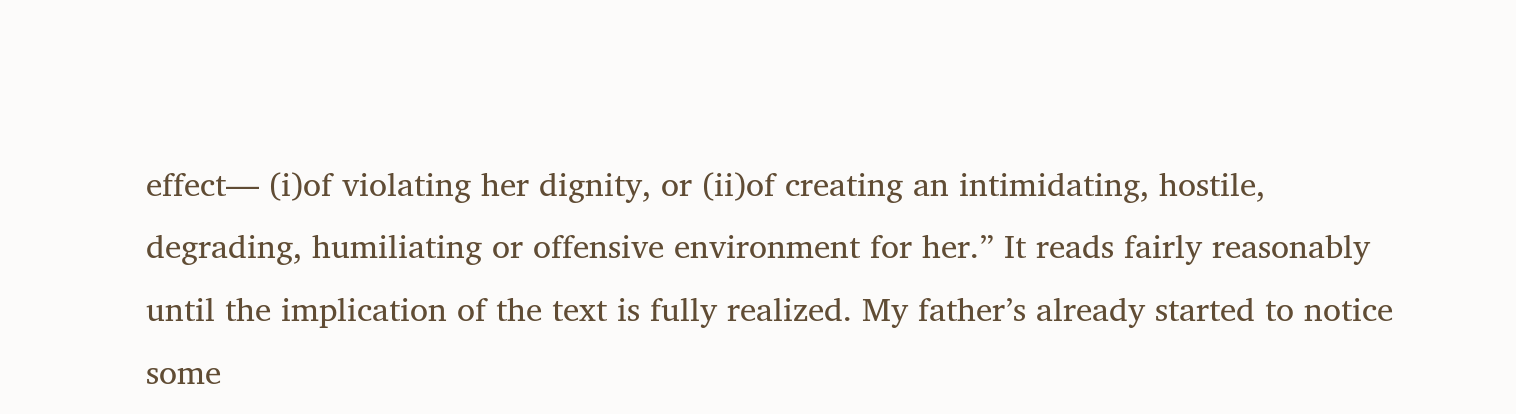effect— (i)of violating her dignity, or (ii)of creating an intimidating, hostile, degrading, humiliating or offensive environment for her.” It reads fairly reasonably until the implication of the text is fully realized. My father’s already started to notice some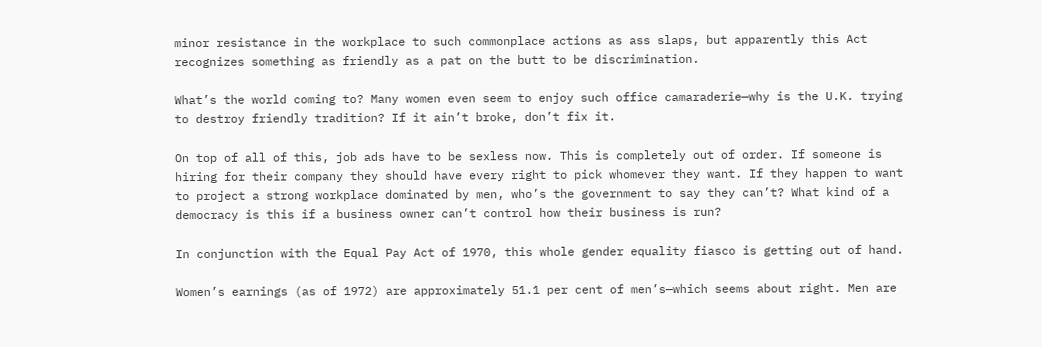minor resistance in the workplace to such commonplace actions as ass slaps, but apparently this Act recognizes something as friendly as a pat on the butt to be discrimination.

What’s the world coming to? Many women even seem to enjoy such office camaraderie—why is the U.K. trying to destroy friendly tradition? If it ain’t broke, don’t fix it.

On top of all of this, job ads have to be sexless now. This is completely out of order. If someone is hiring for their company they should have every right to pick whomever they want. If they happen to want to project a strong workplace dominated by men, who’s the government to say they can’t? What kind of a democracy is this if a business owner can’t control how their business is run?

In conjunction with the Equal Pay Act of 1970, this whole gender equality fiasco is getting out of hand.

Women’s earnings (as of 1972) are approximately 51.1 per cent of men’s—which seems about right. Men are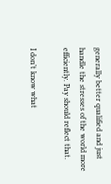generally better qualified and just handle the stresses of the world more efficiently. Pay should reflect that.

I don’t know what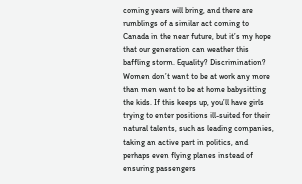coming years will bring, and there are rumblings of a similar act coming to Canada in the near future, but it’s my hope that our generation can weather this baffling storm. Equality? Discrimination? Women don’t want to be at work any more than men want to be at home babysitting the kids. If this keeps up, you’ll have girls trying to enter positions ill-suited for their natural talents, such as leading companies, taking an active part in politics, and perhaps even flying planes instead of ensuring passengers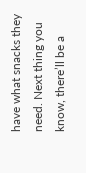have what snacks they need. Next thing you know, there’ll be a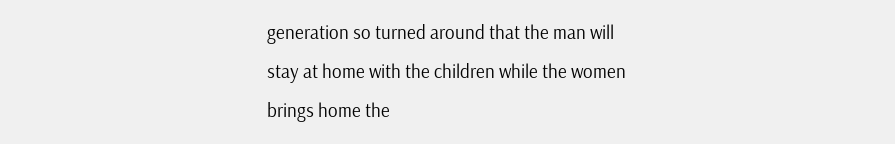generation so turned around that the man will stay at home with the children while the women brings home the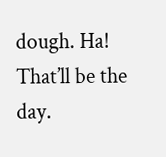dough. Ha! That’ll be the day.